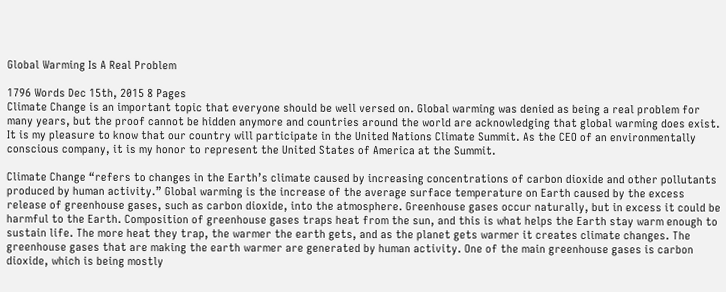Global Warming Is A Real Problem

1796 Words Dec 15th, 2015 8 Pages
Climate Change is an important topic that everyone should be well versed on. Global warming was denied as being a real problem for many years, but the proof cannot be hidden anymore and countries around the world are acknowledging that global warming does exist. It is my pleasure to know that our country will participate in the United Nations Climate Summit. As the CEO of an environmentally conscious company, it is my honor to represent the United States of America at the Summit.

Climate Change “refers to changes in the Earth’s climate caused by increasing concentrations of carbon dioxide and other pollutants produced by human activity.” Global warming is the increase of the average surface temperature on Earth caused by the excess release of greenhouse gases, such as carbon dioxide, into the atmosphere. Greenhouse gases occur naturally, but in excess it could be harmful to the Earth. Composition of greenhouse gases traps heat from the sun, and this is what helps the Earth stay warm enough to sustain life. The more heat they trap, the warmer the earth gets, and as the planet gets warmer it creates climate changes. The greenhouse gases that are making the earth warmer are generated by human activity. One of the main greenhouse gases is carbon dioxide, which is being mostly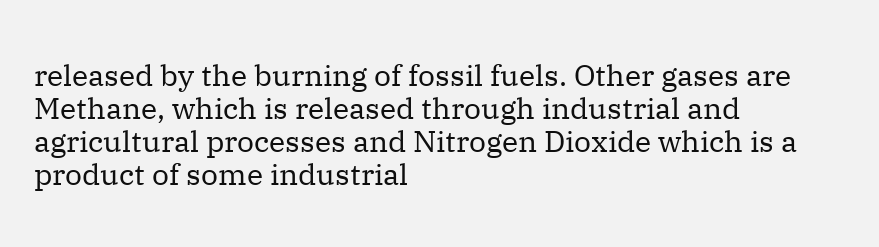released by the burning of fossil fuels. Other gases are Methane, which is released through industrial and agricultural processes and Nitrogen Dioxide which is a product of some industrial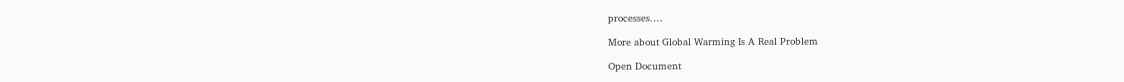processes.…

More about Global Warming Is A Real Problem

Open Document